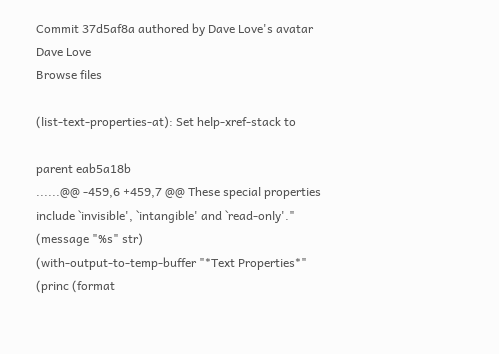Commit 37d5af8a authored by Dave Love's avatar Dave Love
Browse files

(list-text-properties-at): Set help-xref-stack to

parent eab5a18b
......@@ -459,6 +459,7 @@ These special properties include `invisible', `intangible' and `read-only'."
(message "%s" str)
(with-output-to-temp-buffer "*Text Properties*"
(princ (format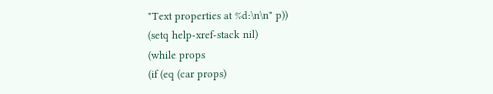"Text properties at %d:\n\n" p))
(setq help-xref-stack nil)
(while props
(if (eq (car props)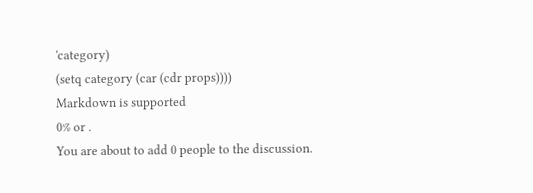'category)
(setq category (car (cdr props))))
Markdown is supported
0% or .
You are about to add 0 people to the discussion.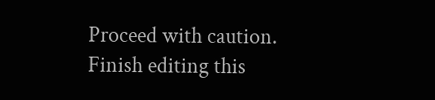Proceed with caution.
Finish editing this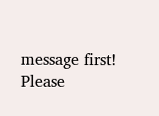message first!
Please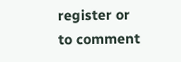register or to comment